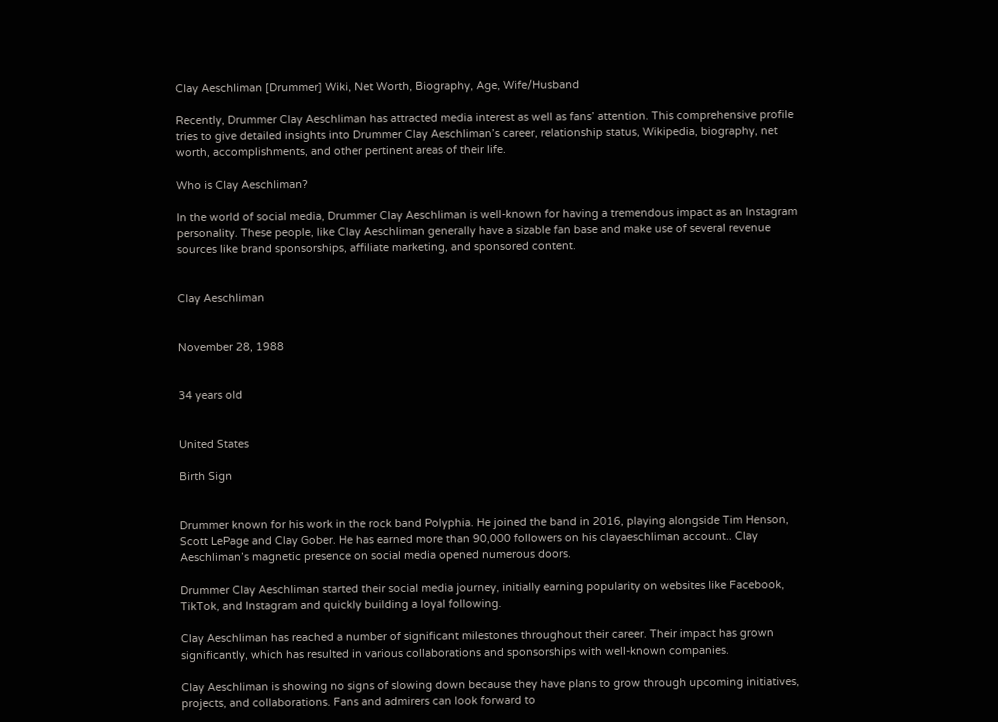Clay Aeschliman [Drummer] Wiki, Net Worth, Biography, Age, Wife/Husband

Recently, Drummer Clay Aeschliman has attracted media interest as well as fans’ attention. This comprehensive profile tries to give detailed insights into Drummer Clay Aeschliman’s career, relationship status, Wikipedia, biography, net worth, accomplishments, and other pertinent areas of their life.

Who is Clay Aeschliman?

In the world of social media, Drummer Clay Aeschliman is well-known for having a tremendous impact as an Instagram personality. These people, like Clay Aeschliman generally have a sizable fan base and make use of several revenue sources like brand sponsorships, affiliate marketing, and sponsored content.


Clay Aeschliman


November 28, 1988


34 years old


United States

Birth Sign


Drummer known for his work in the rock band Polyphia. He joined the band in 2016, playing alongside Tim Henson, Scott LePage and Clay Gober. He has earned more than 90,000 followers on his clayaeschliman account.. Clay Aeschliman’s magnetic presence on social media opened numerous doors.

Drummer Clay Aeschliman started their social media journey, initially earning popularity on websites like Facebook, TikTok, and Instagram and quickly building a loyal following.

Clay Aeschliman has reached a number of significant milestones throughout their career. Their impact has grown significantly, which has resulted in various collaborations and sponsorships with well-known companies.

Clay Aeschliman is showing no signs of slowing down because they have plans to grow through upcoming initiatives, projects, and collaborations. Fans and admirers can look forward to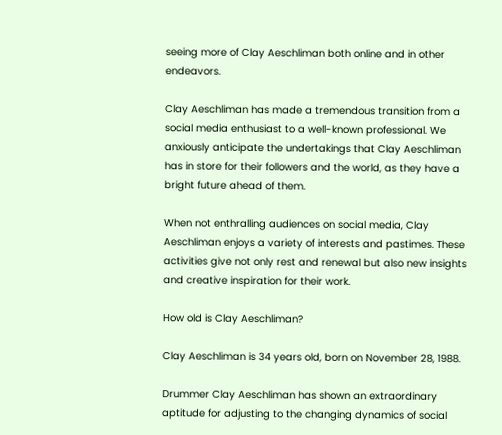seeing more of Clay Aeschliman both online and in other endeavors.

Clay Aeschliman has made a tremendous transition from a social media enthusiast to a well-known professional. We anxiously anticipate the undertakings that Clay Aeschliman has in store for their followers and the world, as they have a bright future ahead of them.

When not enthralling audiences on social media, Clay Aeschliman enjoys a variety of interests and pastimes. These activities give not only rest and renewal but also new insights and creative inspiration for their work.

How old is Clay Aeschliman?

Clay Aeschliman is 34 years old, born on November 28, 1988.

Drummer Clay Aeschliman has shown an extraordinary aptitude for adjusting to the changing dynamics of social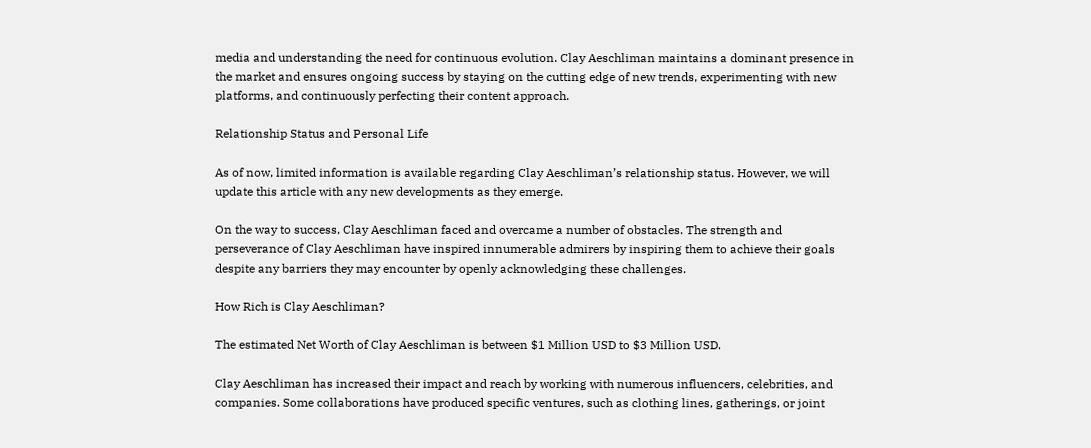media and understanding the need for continuous evolution. Clay Aeschliman maintains a dominant presence in the market and ensures ongoing success by staying on the cutting edge of new trends, experimenting with new platforms, and continuously perfecting their content approach.

Relationship Status and Personal Life

As of now, limited information is available regarding Clay Aeschliman’s relationship status. However, we will update this article with any new developments as they emerge.

On the way to success, Clay Aeschliman faced and overcame a number of obstacles. The strength and perseverance of Clay Aeschliman have inspired innumerable admirers by inspiring them to achieve their goals despite any barriers they may encounter by openly acknowledging these challenges.

How Rich is Clay Aeschliman?

The estimated Net Worth of Clay Aeschliman is between $1 Million USD to $3 Million USD.

Clay Aeschliman has increased their impact and reach by working with numerous influencers, celebrities, and companies. Some collaborations have produced specific ventures, such as clothing lines, gatherings, or joint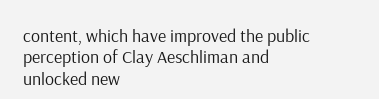content, which have improved the public perception of Clay Aeschliman and unlocked new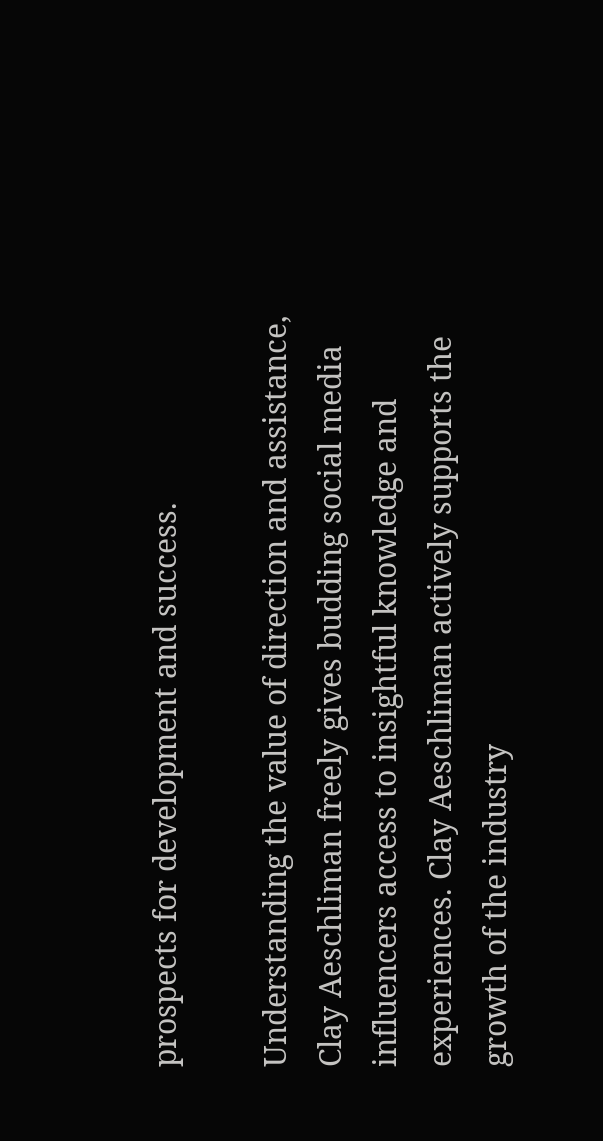prospects for development and success.

Understanding the value of direction and assistance, Clay Aeschliman freely gives budding social media influencers access to insightful knowledge and experiences. Clay Aeschliman actively supports the growth of the industry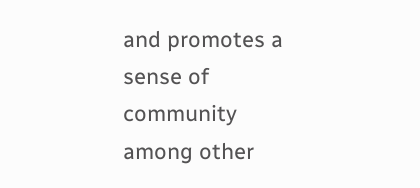and promotes a sense of community among other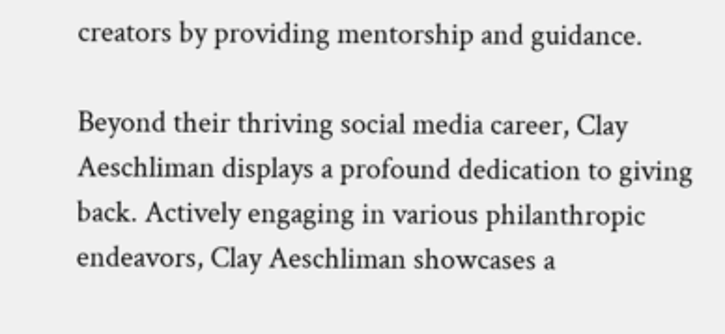creators by providing mentorship and guidance.

Beyond their thriving social media career, Clay Aeschliman displays a profound dedication to giving back. Actively engaging in various philanthropic endeavors, Clay Aeschliman showcases a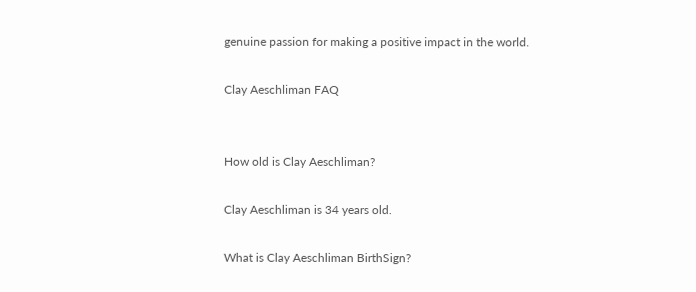genuine passion for making a positive impact in the world.

Clay Aeschliman FAQ


How old is Clay Aeschliman?

Clay Aeschliman is 34 years old.

What is Clay Aeschliman BirthSign?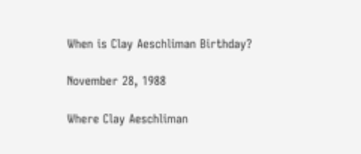When is Clay Aeschliman Birthday?

November 28, 1988

Where Clay Aeschliman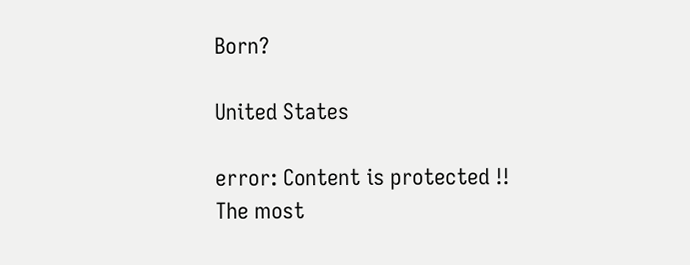Born?

United States

error: Content is protected !!
The most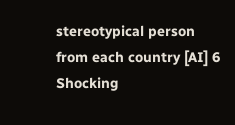stereotypical person from each country [AI] 6 Shocking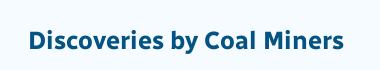Discoveries by Coal Miners